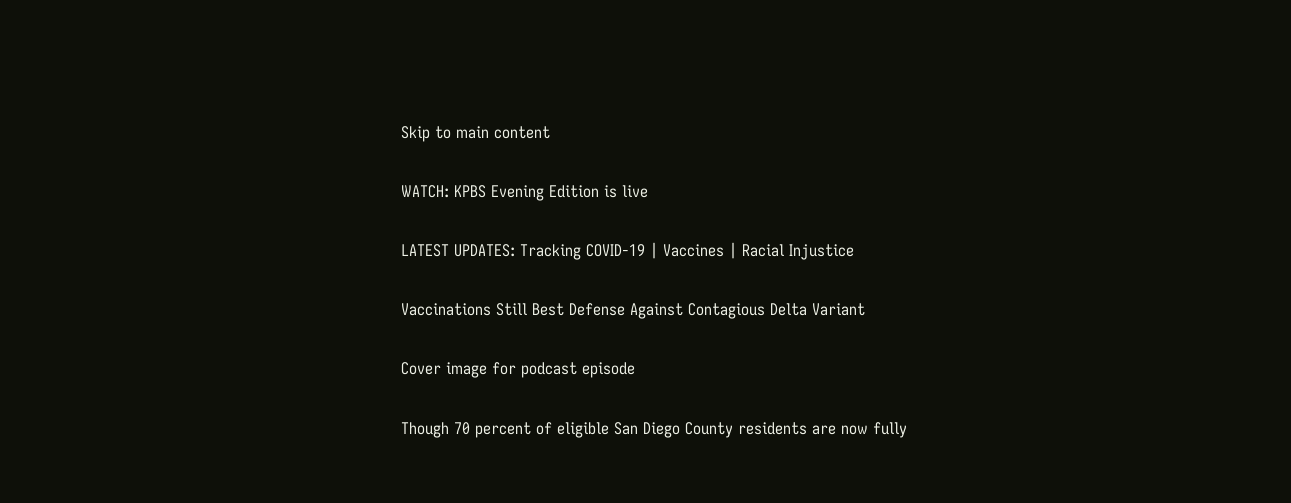Skip to main content

WATCH: KPBS Evening Edition is live

LATEST UPDATES: Tracking COVID-19 | Vaccines | Racial Injustice

Vaccinations Still Best Defense Against Contagious Delta Variant

Cover image for podcast episode

Though 70 percent of eligible San Diego County residents are now fully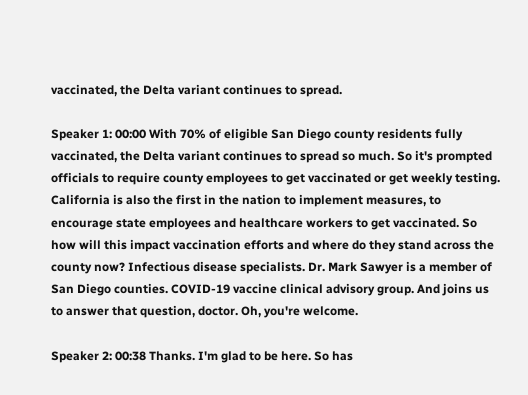vaccinated, the Delta variant continues to spread.

Speaker 1: 00:00 With 70% of eligible San Diego county residents fully vaccinated, the Delta variant continues to spread so much. So it's prompted officials to require county employees to get vaccinated or get weekly testing. California is also the first in the nation to implement measures, to encourage state employees and healthcare workers to get vaccinated. So how will this impact vaccination efforts and where do they stand across the county now? Infectious disease specialists. Dr. Mark Sawyer is a member of San Diego counties. COVID-19 vaccine clinical advisory group. And joins us to answer that question, doctor. Oh, you're welcome.

Speaker 2: 00:38 Thanks. I'm glad to be here. So has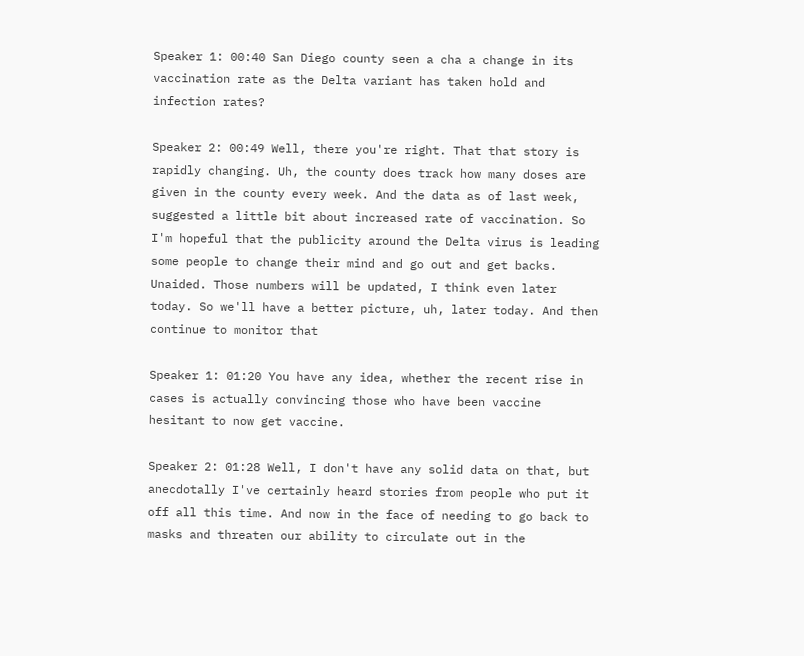Speaker 1: 00:40 San Diego county seen a cha a change in its vaccination rate as the Delta variant has taken hold and infection rates?

Speaker 2: 00:49 Well, there you're right. That that story is rapidly changing. Uh, the county does track how many doses are given in the county every week. And the data as of last week, suggested a little bit about increased rate of vaccination. So I'm hopeful that the publicity around the Delta virus is leading some people to change their mind and go out and get backs. Unaided. Those numbers will be updated, I think even later today. So we'll have a better picture, uh, later today. And then continue to monitor that

Speaker 1: 01:20 You have any idea, whether the recent rise in cases is actually convincing those who have been vaccine hesitant to now get vaccine.

Speaker 2: 01:28 Well, I don't have any solid data on that, but anecdotally I've certainly heard stories from people who put it off all this time. And now in the face of needing to go back to masks and threaten our ability to circulate out in the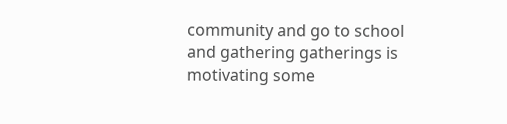community and go to school and gathering gatherings is motivating some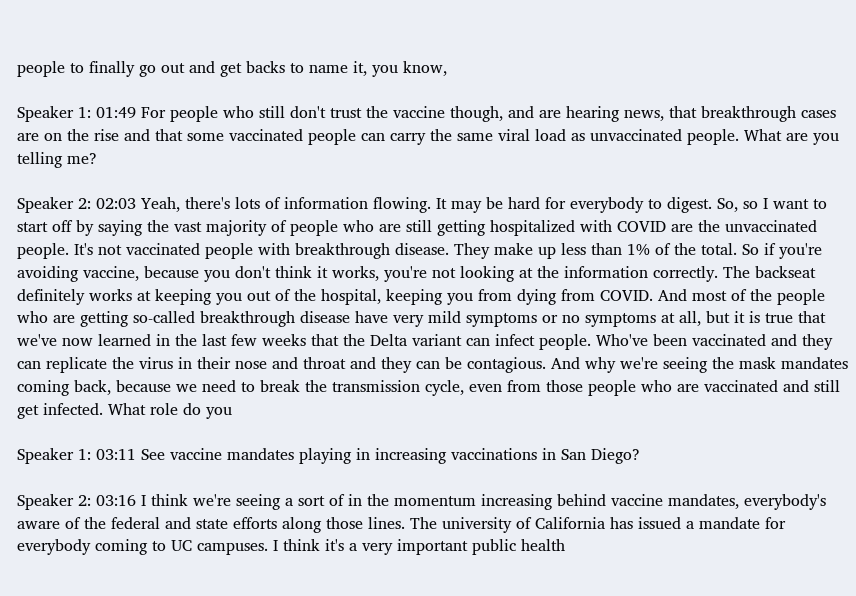people to finally go out and get backs to name it, you know,

Speaker 1: 01:49 For people who still don't trust the vaccine though, and are hearing news, that breakthrough cases are on the rise and that some vaccinated people can carry the same viral load as unvaccinated people. What are you telling me?

Speaker 2: 02:03 Yeah, there's lots of information flowing. It may be hard for everybody to digest. So, so I want to start off by saying the vast majority of people who are still getting hospitalized with COVID are the unvaccinated people. It's not vaccinated people with breakthrough disease. They make up less than 1% of the total. So if you're avoiding vaccine, because you don't think it works, you're not looking at the information correctly. The backseat definitely works at keeping you out of the hospital, keeping you from dying from COVID. And most of the people who are getting so-called breakthrough disease have very mild symptoms or no symptoms at all, but it is true that we've now learned in the last few weeks that the Delta variant can infect people. Who've been vaccinated and they can replicate the virus in their nose and throat and they can be contagious. And why we're seeing the mask mandates coming back, because we need to break the transmission cycle, even from those people who are vaccinated and still get infected. What role do you

Speaker 1: 03:11 See vaccine mandates playing in increasing vaccinations in San Diego?

Speaker 2: 03:16 I think we're seeing a sort of in the momentum increasing behind vaccine mandates, everybody's aware of the federal and state efforts along those lines. The university of California has issued a mandate for everybody coming to UC campuses. I think it's a very important public health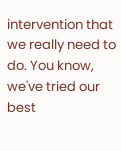intervention that we really need to do. You know, we've tried our best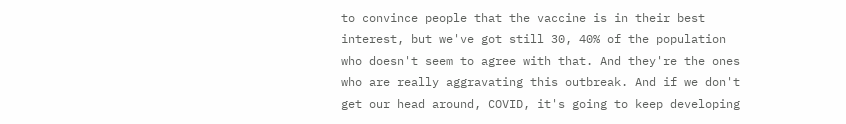to convince people that the vaccine is in their best interest, but we've got still 30, 40% of the population who doesn't seem to agree with that. And they're the ones who are really aggravating this outbreak. And if we don't get our head around, COVID, it's going to keep developing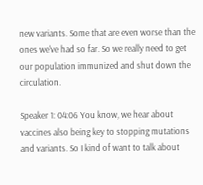new variants. Some that are even worse than the ones we've had so far. So we really need to get our population immunized and shut down the circulation.

Speaker 1: 04:06 You know, we hear about vaccines also being key to stopping mutations and variants. So I kind of want to talk about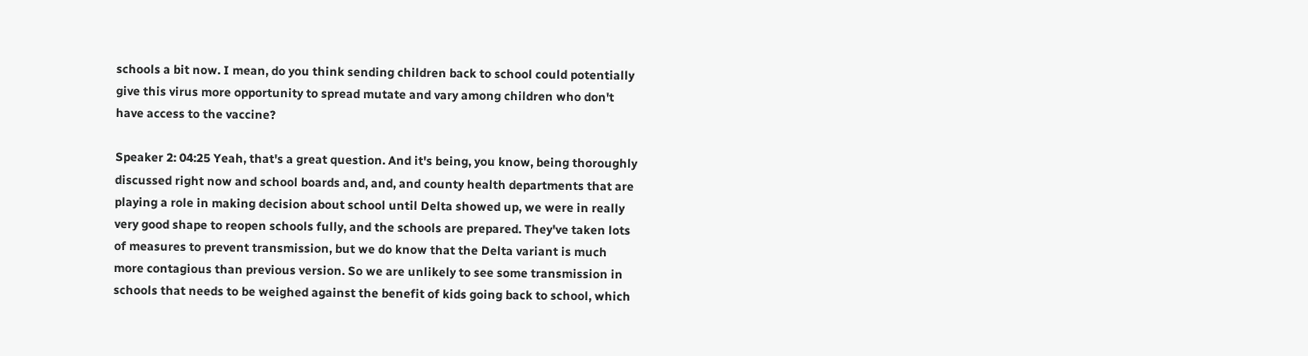schools a bit now. I mean, do you think sending children back to school could potentially give this virus more opportunity to spread mutate and vary among children who don't have access to the vaccine?

Speaker 2: 04:25 Yeah, that's a great question. And it's being, you know, being thoroughly discussed right now and school boards and, and, and county health departments that are playing a role in making decision about school until Delta showed up, we were in really very good shape to reopen schools fully, and the schools are prepared. They've taken lots of measures to prevent transmission, but we do know that the Delta variant is much more contagious than previous version. So we are unlikely to see some transmission in schools that needs to be weighed against the benefit of kids going back to school, which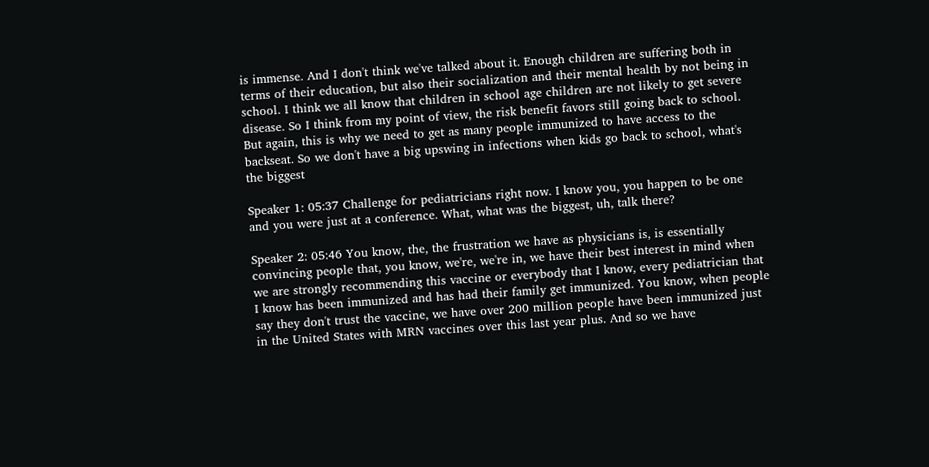is immense. And I don't think we've talked about it. Enough children are suffering both in terms of their education, but also their socialization and their mental health by not being in school. I think we all know that children in school age children are not likely to get severe disease. So I think from my point of view, the risk benefit favors still going back to school. But again, this is why we need to get as many people immunized to have access to the backseat. So we don't have a big upswing in infections when kids go back to school, what's the biggest

Speaker 1: 05:37 Challenge for pediatricians right now. I know you, you happen to be one and you were just at a conference. What, what was the biggest, uh, talk there?

Speaker 2: 05:46 You know, the, the frustration we have as physicians is, is essentially convincing people that, you know, we're, we're in, we have their best interest in mind when we are strongly recommending this vaccine or everybody that I know, every pediatrician that I know has been immunized and has had their family get immunized. You know, when people say they don't trust the vaccine, we have over 200 million people have been immunized just in the United States with MRN vaccines over this last year plus. And so we have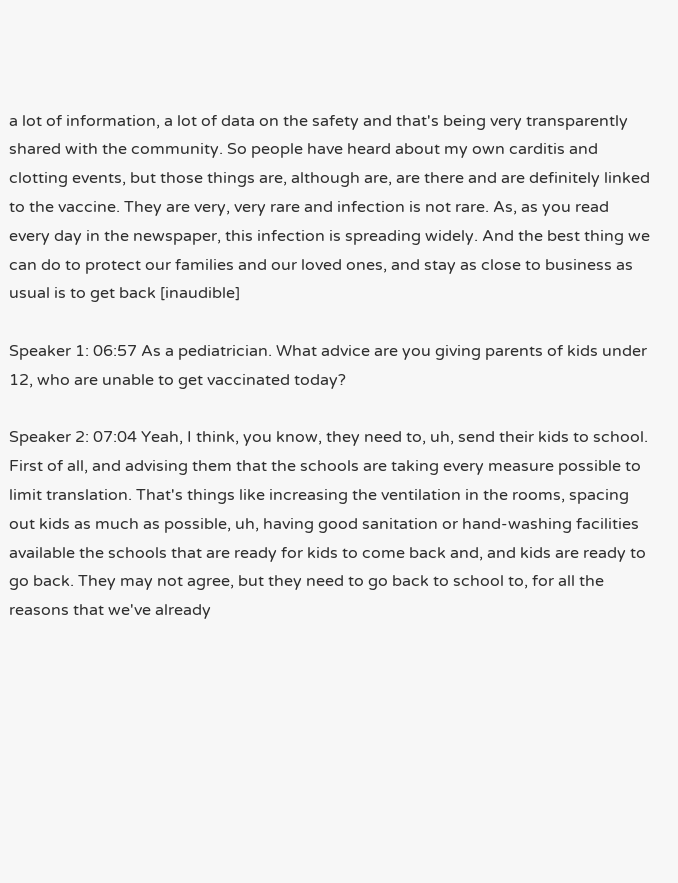a lot of information, a lot of data on the safety and that's being very transparently shared with the community. So people have heard about my own carditis and clotting events, but those things are, although are, are there and are definitely linked to the vaccine. They are very, very rare and infection is not rare. As, as you read every day in the newspaper, this infection is spreading widely. And the best thing we can do to protect our families and our loved ones, and stay as close to business as usual is to get back [inaudible]

Speaker 1: 06:57 As a pediatrician. What advice are you giving parents of kids under 12, who are unable to get vaccinated today?

Speaker 2: 07:04 Yeah, I think, you know, they need to, uh, send their kids to school. First of all, and advising them that the schools are taking every measure possible to limit translation. That's things like increasing the ventilation in the rooms, spacing out kids as much as possible, uh, having good sanitation or hand-washing facilities available the schools that are ready for kids to come back and, and kids are ready to go back. They may not agree, but they need to go back to school to, for all the reasons that we've already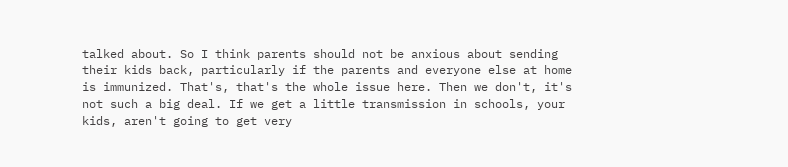talked about. So I think parents should not be anxious about sending their kids back, particularly if the parents and everyone else at home is immunized. That's, that's the whole issue here. Then we don't, it's not such a big deal. If we get a little transmission in schools, your kids, aren't going to get very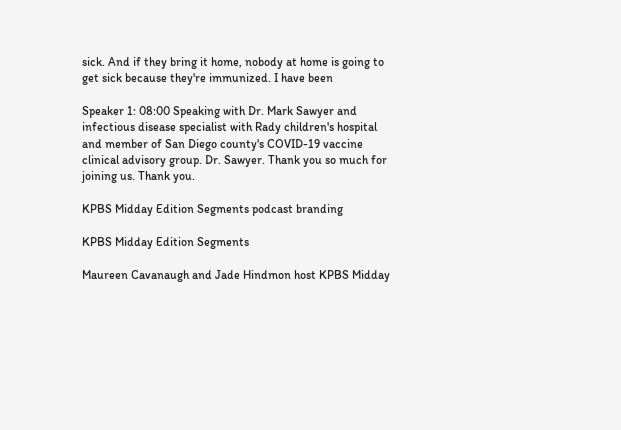sick. And if they bring it home, nobody at home is going to get sick because they're immunized. I have been

Speaker 1: 08:00 Speaking with Dr. Mark Sawyer and infectious disease specialist with Rady children's hospital and member of San Diego county's COVID-19 vaccine clinical advisory group. Dr. Sawyer. Thank you so much for joining us. Thank you.

KPBS Midday Edition Segments podcast branding

KPBS Midday Edition Segments

Maureen Cavanaugh and Jade Hindmon host KPBS Midday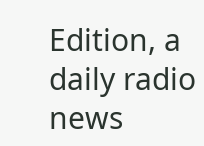Edition, a daily radio news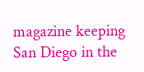magazine keeping San Diego in the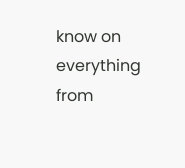know on everything from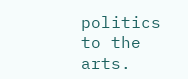politics to the arts.